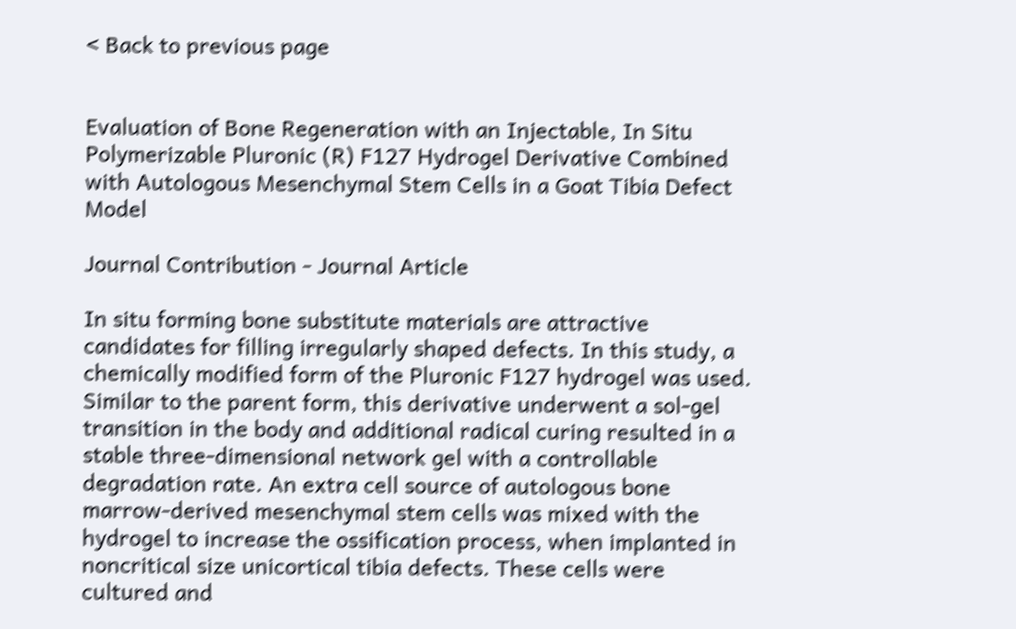< Back to previous page


Evaluation of Bone Regeneration with an Injectable, In Situ Polymerizable Pluronic (R) F127 Hydrogel Derivative Combined with Autologous Mesenchymal Stem Cells in a Goat Tibia Defect Model

Journal Contribution - Journal Article

In situ forming bone substitute materials are attractive candidates for filling irregularly shaped defects. In this study, a chemically modified form of the Pluronic F127 hydrogel was used. Similar to the parent form, this derivative underwent a sol-gel transition in the body and additional radical curing resulted in a stable three-dimensional network gel with a controllable degradation rate. An extra cell source of autologous bone marrow-derived mesenchymal stem cells was mixed with the hydrogel to increase the ossification process, when implanted in noncritical size unicortical tibia defects. These cells were cultured and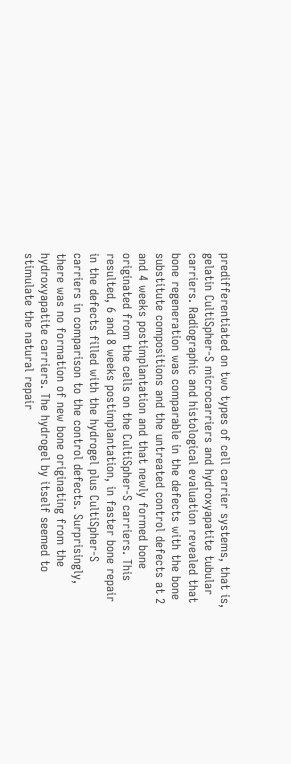predifferentiated on two types of cell carrier systems, that is, gelatin CultiSpher-S microcarriers and hydroxyapatite tubular carriers. Radiographic and histological evaluation revealed that bone regeneration was comparable in the defects with the bone substitute compositions and the untreated control defects at 2 and 4 weeks postimplantation and that newly formed bone originated from the cells on the CultiSpher-S carriers. This resulted, 6 and 8 weeks postimplantation, in faster bone repair in the defects filled with the hydrogel plus CultiSpher-S carriers in comparison to the control defects. Surprisingly, there was no formation of new bone originating from the hydroxyapatite carriers. The hydrogel by itself seemed to stimulate the natural repair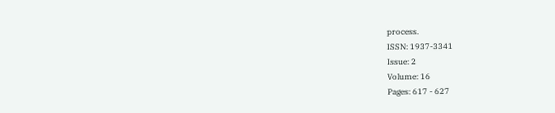process.
ISSN: 1937-3341
Issue: 2
Volume: 16
Pages: 617 - 627